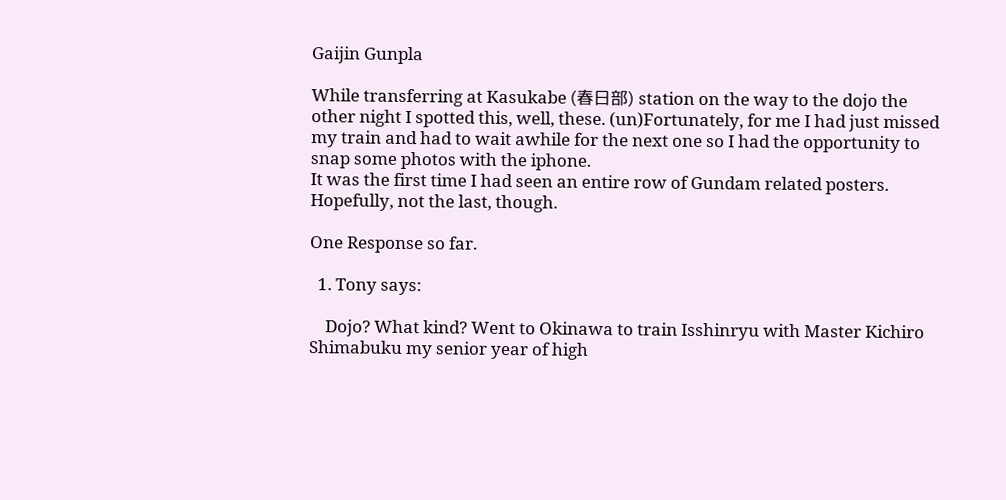Gaijin Gunpla

While transferring at Kasukabe (春日部) station on the way to the dojo the other night I spotted this, well, these. (un)Fortunately, for me I had just missed my train and had to wait awhile for the next one so I had the opportunity to snap some photos with the iphone.
It was the first time I had seen an entire row of Gundam related posters. Hopefully, not the last, though.

One Response so far.

  1. Tony says:

    Dojo? What kind? Went to Okinawa to train Isshinryu with Master Kichiro Shimabuku my senior year of high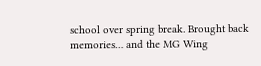school over spring break. Brought back memories… and the MG Wing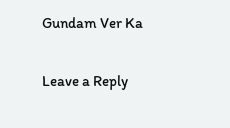Gundam Ver Ka

Leave a Reply